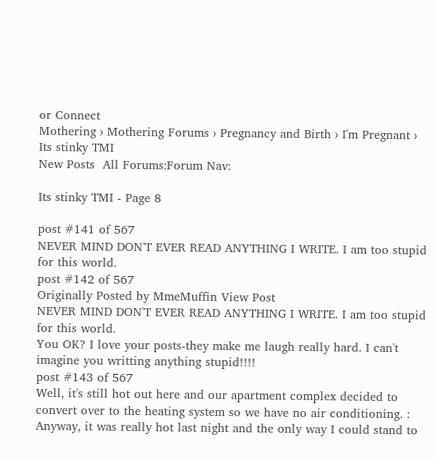or Connect
Mothering › Mothering Forums › Pregnancy and Birth › I'm Pregnant › Its stinky TMI
New Posts  All Forums:Forum Nav:

Its stinky TMI - Page 8

post #141 of 567
NEVER MIND DON'T EVER READ ANYTHING I WRITE. I am too stupid for this world.
post #142 of 567
Originally Posted by MmeMuffin View Post
NEVER MIND DON'T EVER READ ANYTHING I WRITE. I am too stupid for this world.
You OK? I love your posts-they make me laugh really hard. I can't imagine you writting anything stupid!!!!
post #143 of 567
Well, it's still hot out here and our apartment complex decided to convert over to the heating system so we have no air conditioning. : Anyway, it was really hot last night and the only way I could stand to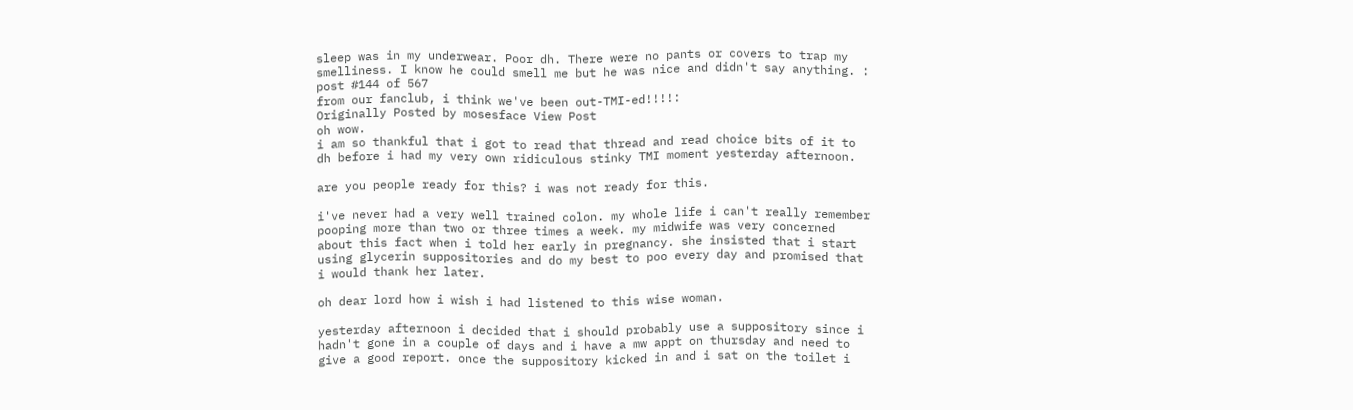sleep was in my underwear. Poor dh. There were no pants or covers to trap my smelliness. I know he could smell me but he was nice and didn't say anything. :
post #144 of 567
from our fanclub, i think we've been out-TMI-ed!!!!:
Originally Posted by mosesface View Post
oh wow.
i am so thankful that i got to read that thread and read choice bits of it to dh before i had my very own ridiculous stinky TMI moment yesterday afternoon.

are you people ready for this? i was not ready for this.

i've never had a very well trained colon. my whole life i can't really remember pooping more than two or three times a week. my midwife was very concerned about this fact when i told her early in pregnancy. she insisted that i start using glycerin suppositories and do my best to poo every day and promised that i would thank her later.

oh dear lord how i wish i had listened to this wise woman.

yesterday afternoon i decided that i should probably use a suppository since i hadn't gone in a couple of days and i have a mw appt on thursday and need to give a good report. once the suppository kicked in and i sat on the toilet i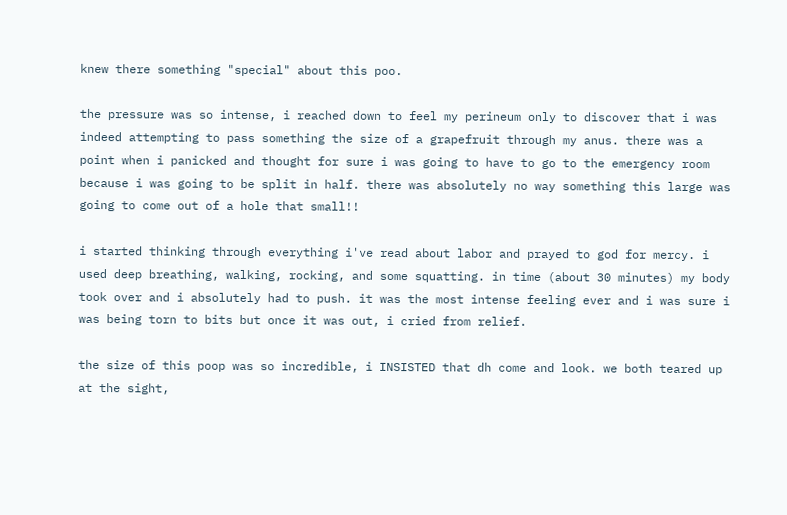knew there something "special" about this poo.

the pressure was so intense, i reached down to feel my perineum only to discover that i was indeed attempting to pass something the size of a grapefruit through my anus. there was a point when i panicked and thought for sure i was going to have to go to the emergency room because i was going to be split in half. there was absolutely no way something this large was going to come out of a hole that small!!

i started thinking through everything i've read about labor and prayed to god for mercy. i used deep breathing, walking, rocking, and some squatting. in time (about 30 minutes) my body took over and i absolutely had to push. it was the most intense feeling ever and i was sure i was being torn to bits but once it was out, i cried from relief.

the size of this poop was so incredible, i INSISTED that dh come and look. we both teared up at the sight,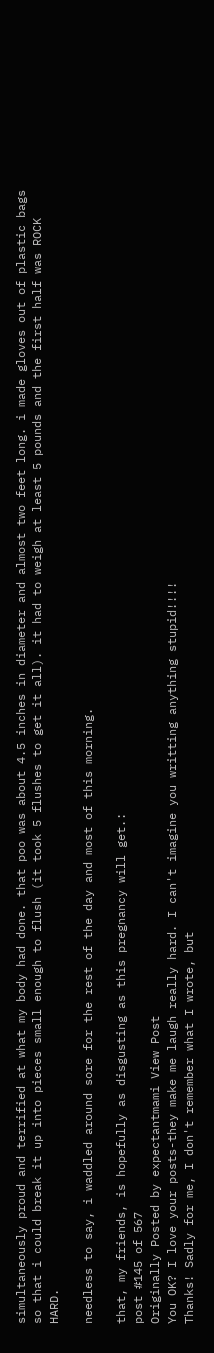simultaneously proud and terrified at what my body had done. that poo was about 4.5 inches in diameter and almost two feet long. i made gloves out of plastic bags so that i could break it up into pieces small enough to flush (it took 5 flushes to get it all). it had to weigh at least 5 pounds and the first half was ROCK HARD.

needless to say, i waddled around sore for the rest of the day and most of this morning.

that, my friends, is hopefully as disgusting as this pregnancy will get.:
post #145 of 567
Originally Posted by expectantmami View Post
You OK? I love your posts-they make me laugh really hard. I can't imagine you writting anything stupid!!!!
Thanks! Sadly for me, I don't remember what I wrote, but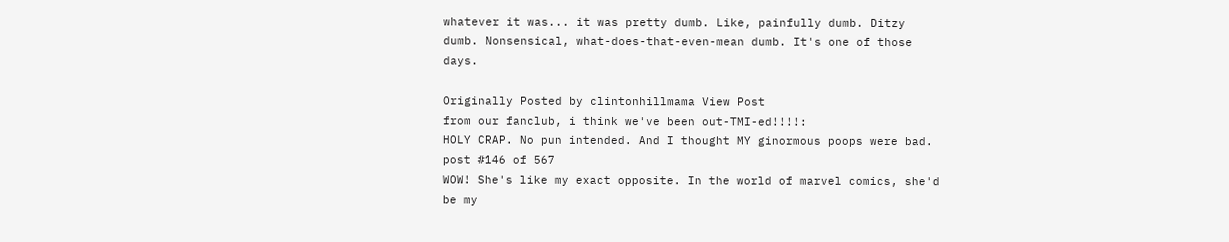whatever it was... it was pretty dumb. Like, painfully dumb. Ditzy dumb. Nonsensical, what-does-that-even-mean dumb. It's one of those days.

Originally Posted by clintonhillmama View Post
from our fanclub, i think we've been out-TMI-ed!!!!:
HOLY CRAP. No pun intended. And I thought MY ginormous poops were bad.
post #146 of 567
WOW! She's like my exact opposite. In the world of marvel comics, she'd be my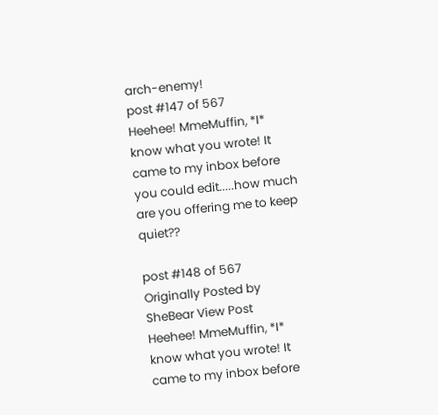arch-enemy!
post #147 of 567
Heehee! MmeMuffin, *I* know what you wrote! It came to my inbox before you could edit.....how much are you offering me to keep quiet??

post #148 of 567
Originally Posted by SheBear View Post
Heehee! MmeMuffin, *I* know what you wrote! It came to my inbox before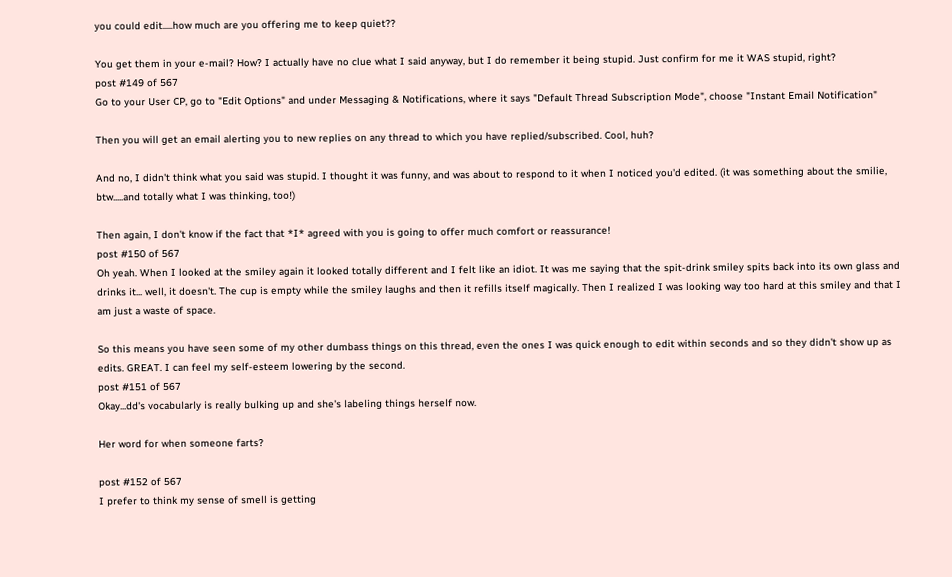you could edit.....how much are you offering me to keep quiet??

You get them in your e-mail? How? I actually have no clue what I said anyway, but I do remember it being stupid. Just confirm for me it WAS stupid, right?
post #149 of 567
Go to your User CP, go to "Edit Options" and under Messaging & Notifications, where it says "Default Thread Subscription Mode", choose "Instant Email Notification"

Then you will get an email alerting you to new replies on any thread to which you have replied/subscribed. Cool, huh?

And no, I didn't think what you said was stupid. I thought it was funny, and was about to respond to it when I noticed you'd edited. (it was something about the smilie, btw.....and totally what I was thinking, too!)

Then again, I don't know if the fact that *I* agreed with you is going to offer much comfort or reassurance!
post #150 of 567
Oh yeah. When I looked at the smiley again it looked totally different and I felt like an idiot. It was me saying that the spit-drink smiley spits back into its own glass and drinks it... well, it doesn't. The cup is empty while the smiley laughs and then it refills itself magically. Then I realized I was looking way too hard at this smiley and that I am just a waste of space.

So this means you have seen some of my other dumbass things on this thread, even the ones I was quick enough to edit within seconds and so they didn't show up as edits. GREAT. I can feel my self-esteem lowering by the second.
post #151 of 567
Okay...dd's vocabularly is really bulking up and she's labeling things herself now.

Her word for when someone farts?

post #152 of 567
I prefer to think my sense of smell is getting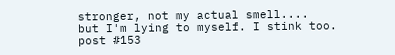stronger, not my actual smell....
but I'm lying to myself. I stink too.
post #153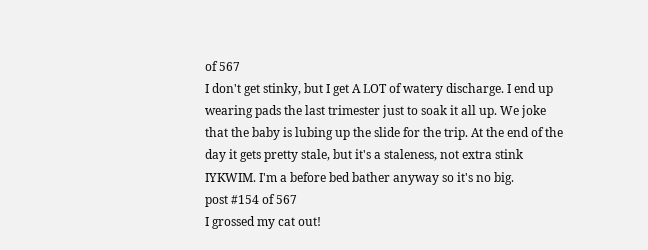of 567
I don't get stinky, but I get A LOT of watery discharge. I end up wearing pads the last trimester just to soak it all up. We joke that the baby is lubing up the slide for the trip. At the end of the day it gets pretty stale, but it's a staleness, not extra stink IYKWIM. I'm a before bed bather anyway so it's no big.
post #154 of 567
I grossed my cat out!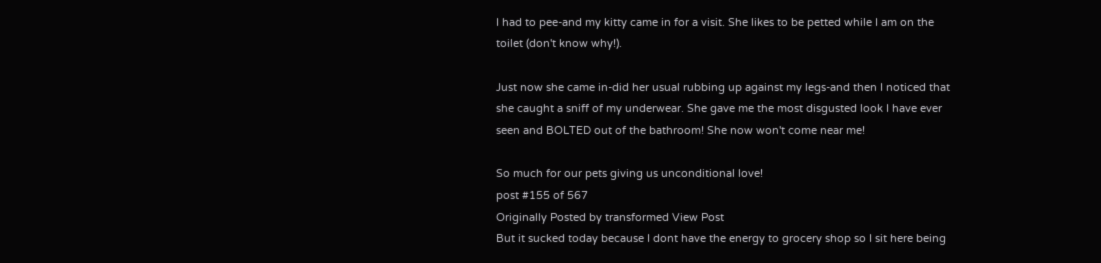I had to pee-and my kitty came in for a visit. She likes to be petted while I am on the toilet (don't know why!).

Just now she came in-did her usual rubbing up against my legs-and then I noticed that she caught a sniff of my underwear. She gave me the most disgusted look I have ever seen and BOLTED out of the bathroom! She now won't come near me!

So much for our pets giving us unconditional love!
post #155 of 567
Originally Posted by transformed View Post
But it sucked today because I dont have the energy to grocery shop so I sit here being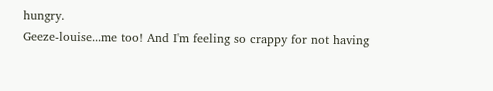hungry.
Geeze-louise...me too! And I'm feeling so crappy for not having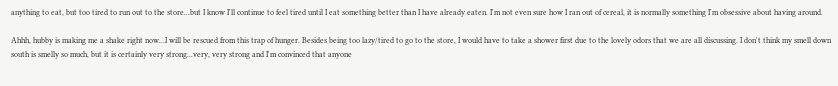anything to eat, but too tired to run out to the store...but I know I'll continue to feel tired until I eat something better than I have already eaten. I'm not even sure how I ran out of cereal, it is normally something I'm obsessive about having around.

Ahhh, hubby is making me a shake right now...I will be rescued from this trap of hunger. Besides being too lazy/tired to go to the store, I would have to take a shower first due to the lovely odors that we are all discussing. I don't think my smell down south is smelly so much, but it is certainly very strong...very, very strong and I'm convinced that anyone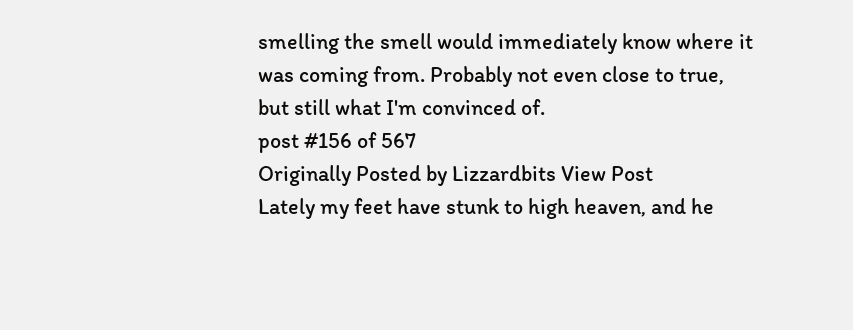smelling the smell would immediately know where it was coming from. Probably not even close to true, but still what I'm convinced of.
post #156 of 567
Originally Posted by Lizzardbits View Post
Lately my feet have stunk to high heaven, and he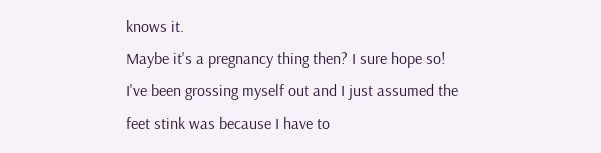knows it.
Maybe it's a pregnancy thing then? I sure hope so! I've been grossing myself out and I just assumed the feet stink was because I have to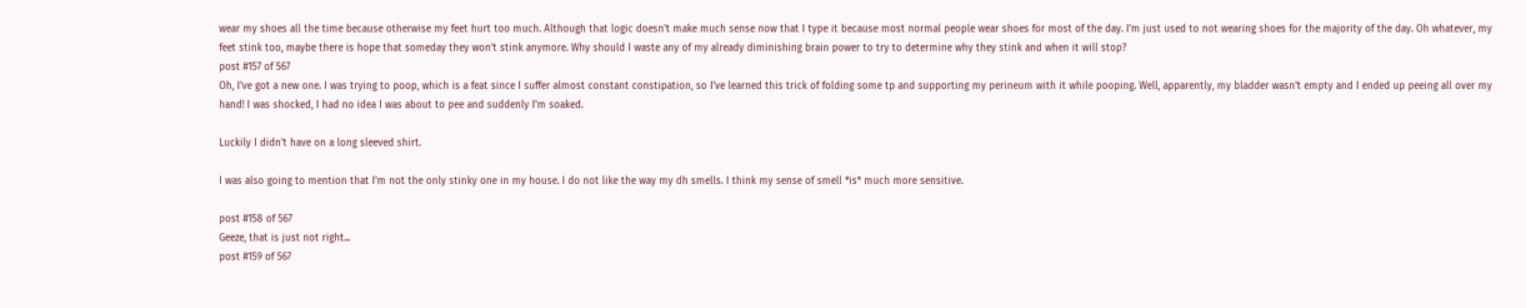wear my shoes all the time because otherwise my feet hurt too much. Although that logic doesn't make much sense now that I type it because most normal people wear shoes for most of the day. I'm just used to not wearing shoes for the majority of the day. Oh whatever, my feet stink too, maybe there is hope that someday they won't stink anymore. Why should I waste any of my already diminishing brain power to try to determine why they stink and when it will stop?
post #157 of 567
Oh, I've got a new one. I was trying to poop, which is a feat since I suffer almost constant constipation, so I've learned this trick of folding some tp and supporting my perineum with it while pooping. Well, apparently, my bladder wasn't empty and I ended up peeing all over my hand! I was shocked, I had no idea I was about to pee and suddenly I'm soaked.

Luckily I didn't have on a long sleeved shirt.

I was also going to mention that I'm not the only stinky one in my house. I do not like the way my dh smells. I think my sense of smell *is* much more sensitive.

post #158 of 567
Geeze, that is just not right...
post #159 of 567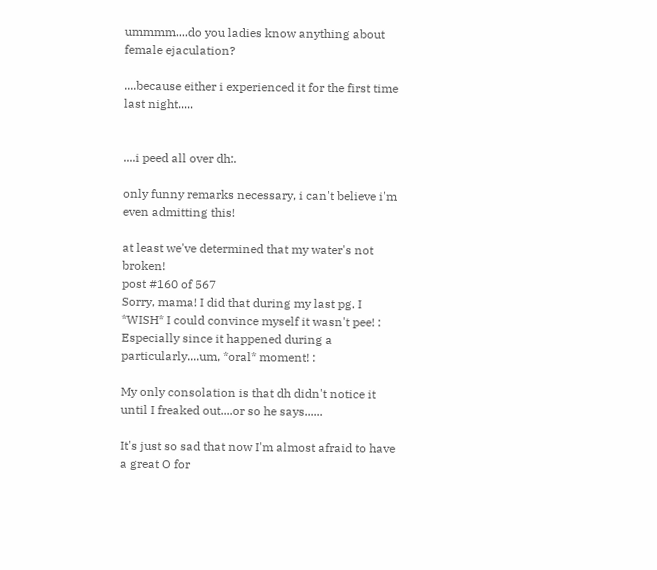ummmm....do you ladies know anything about female ejaculation?

....because either i experienced it for the first time last night.....


....i peed all over dh:.

only funny remarks necessary, i can't believe i'm even admitting this!

at least we've determined that my water's not broken!
post #160 of 567
Sorry, mama! I did that during my last pg. I *WISH* I could convince myself it wasn't pee! : Especially since it happened during a particularly....um, *oral* moment! :

My only consolation is that dh didn't notice it until I freaked out....or so he says......

It's just so sad that now I'm almost afraid to have a great O for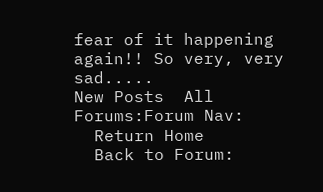fear of it happening again!! So very, very sad.....
New Posts  All Forums:Forum Nav:
  Return Home
  Back to Forum: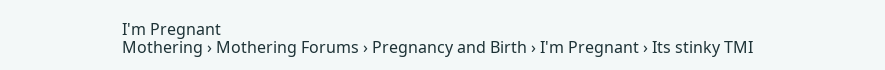I'm Pregnant
Mothering › Mothering Forums › Pregnancy and Birth › I'm Pregnant › Its stinky TMI